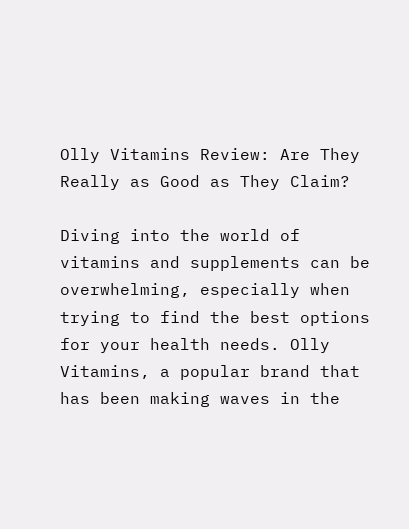Olly Vitamins Review: Are They Really as Good as They Claim?

Diving into the world of vitamins and supplements can be overwhelming, especially when trying to find the best options for your health needs. Olly Vitamins, a popular brand that has been making waves in the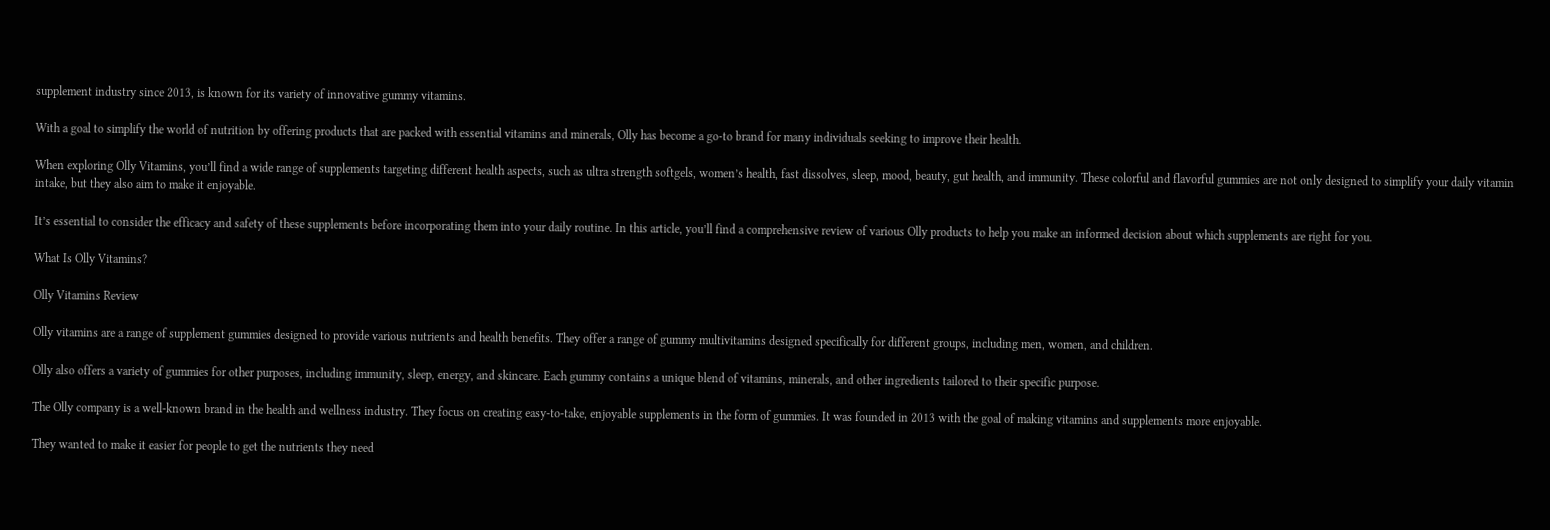supplement industry since 2013, is known for its variety of innovative gummy vitamins.

With a goal to simplify the world of nutrition by offering products that are packed with essential vitamins and minerals, Olly has become a go-to brand for many individuals seeking to improve their health.

When exploring Olly Vitamins, you’ll find a wide range of supplements targeting different health aspects, such as ultra strength softgels, women’s health, fast dissolves, sleep, mood, beauty, gut health, and immunity. These colorful and flavorful gummies are not only designed to simplify your daily vitamin intake, but they also aim to make it enjoyable.

It’s essential to consider the efficacy and safety of these supplements before incorporating them into your daily routine. In this article, you’ll find a comprehensive review of various Olly products to help you make an informed decision about which supplements are right for you.

What Is Olly Vitamins?

Olly Vitamins Review

Olly vitamins are a range of supplement gummies designed to provide various nutrients and health benefits. They offer a range of gummy multivitamins designed specifically for different groups, including men, women, and children.

Olly also offers a variety of gummies for other purposes, including immunity, sleep, energy, and skincare. Each gummy contains a unique blend of vitamins, minerals, and other ingredients tailored to their specific purpose.

The Olly company is a well-known brand in the health and wellness industry. They focus on creating easy-to-take, enjoyable supplements in the form of gummies. It was founded in 2013 with the goal of making vitamins and supplements more enjoyable.

They wanted to make it easier for people to get the nutrients they need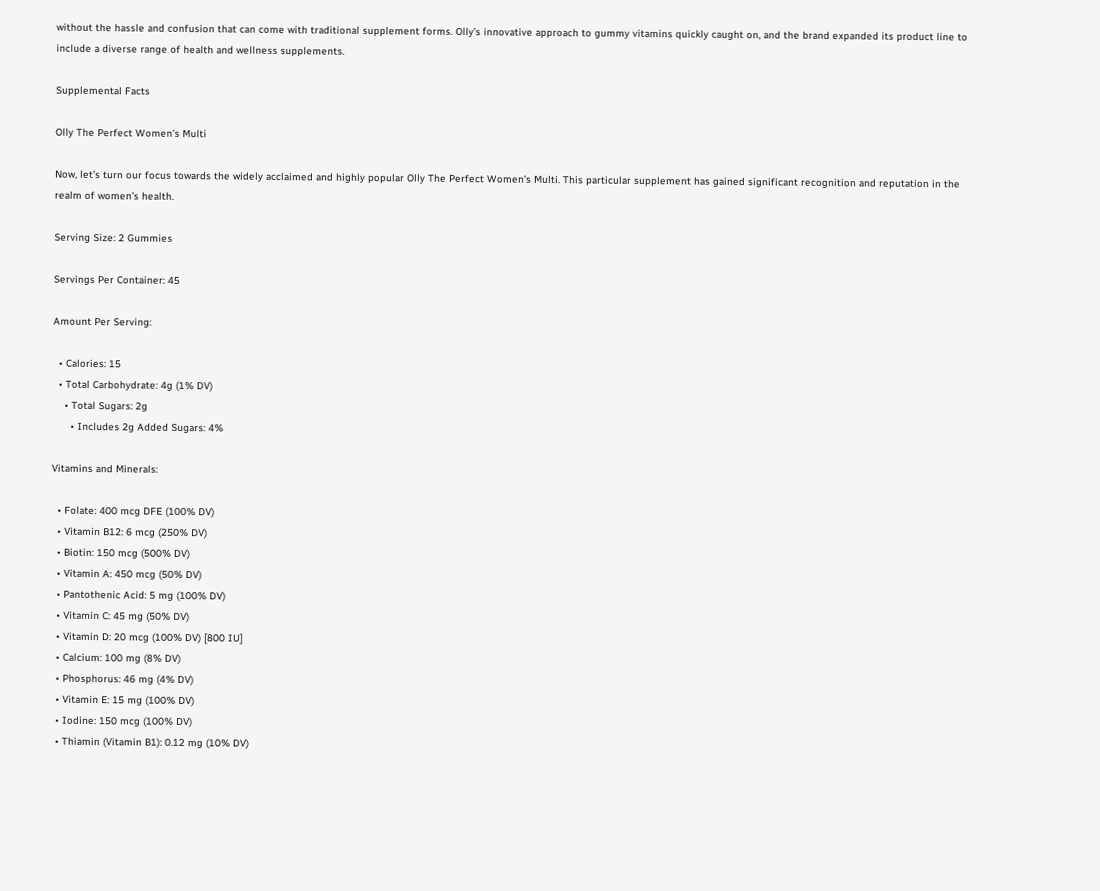without the hassle and confusion that can come with traditional supplement forms. Olly’s innovative approach to gummy vitamins quickly caught on, and the brand expanded its product line to include a diverse range of health and wellness supplements.

Supplemental Facts

Olly The Perfect Women’s Multi

Now, let’s turn our focus towards the widely acclaimed and highly popular Olly The Perfect Women’s Multi. This particular supplement has gained significant recognition and reputation in the realm of women’s health.

Serving Size: 2 Gummies

Servings Per Container: 45

Amount Per Serving:

  • Calories: 15
  • Total Carbohydrate: 4g (1% DV)
    • Total Sugars: 2g
      • Includes 2g Added Sugars: 4%

Vitamins and Minerals:

  • Folate: 400 mcg DFE (100% DV)
  • Vitamin B12: 6 mcg (250% DV)
  • Biotin: 150 mcg (500% DV)
  • Vitamin A: 450 mcg (50% DV)
  • Pantothenic Acid: 5 mg (100% DV)
  • Vitamin C: 45 mg (50% DV)
  • Vitamin D: 20 mcg (100% DV) [800 IU]
  • Calcium: 100 mg (8% DV)
  • Phosphorus: 46 mg (4% DV)
  • Vitamin E: 15 mg (100% DV)
  • Iodine: 150 mcg (100% DV)
  • Thiamin (Vitamin B1): 0.12 mg (10% DV)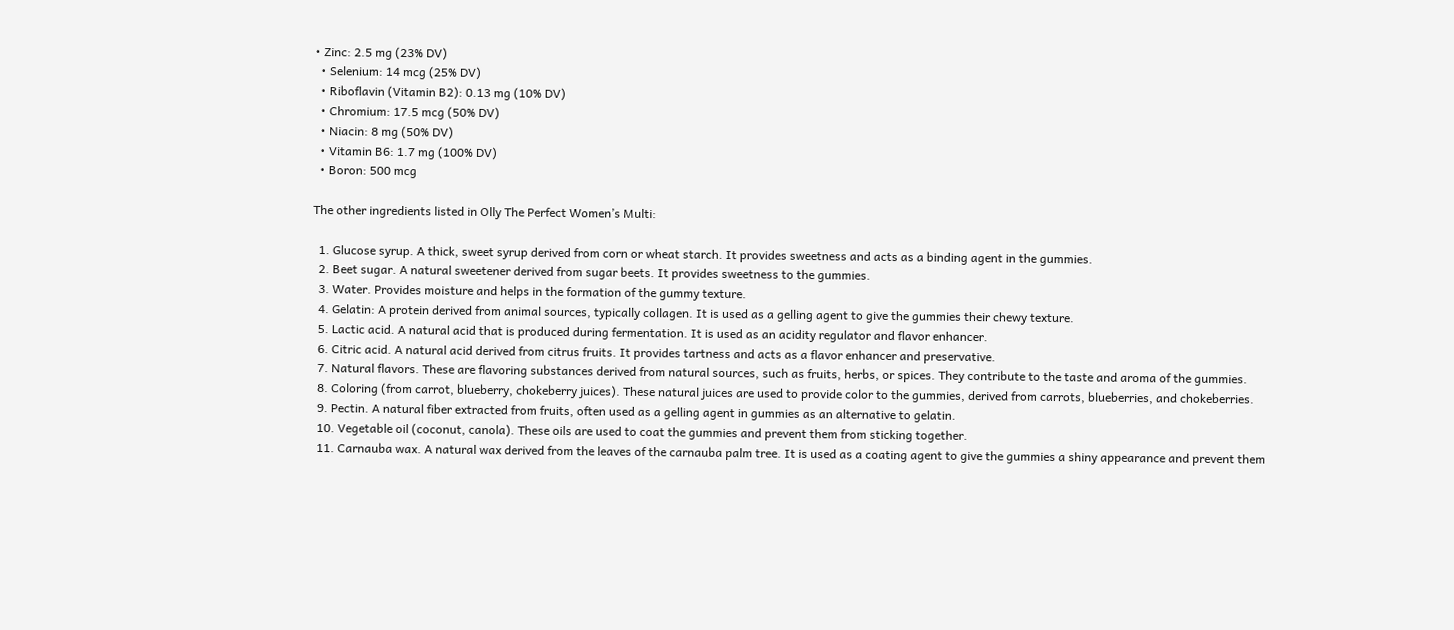• Zinc: 2.5 mg (23% DV)
  • Selenium: 14 mcg (25% DV)
  • Riboflavin (Vitamin B2): 0.13 mg (10% DV)
  • Chromium: 17.5 mcg (50% DV)
  • Niacin: 8 mg (50% DV)
  • Vitamin B6: 1.7 mg (100% DV)
  • Boron: 500 mcg

The other ingredients listed in Olly The Perfect Women’s Multi:

  1. Glucose syrup. A thick, sweet syrup derived from corn or wheat starch. It provides sweetness and acts as a binding agent in the gummies.
  2. Beet sugar. A natural sweetener derived from sugar beets. It provides sweetness to the gummies.
  3. Water. Provides moisture and helps in the formation of the gummy texture.
  4. Gelatin: A protein derived from animal sources, typically collagen. It is used as a gelling agent to give the gummies their chewy texture.
  5. Lactic acid. A natural acid that is produced during fermentation. It is used as an acidity regulator and flavor enhancer.
  6. Citric acid. A natural acid derived from citrus fruits. It provides tartness and acts as a flavor enhancer and preservative.
  7. Natural flavors. These are flavoring substances derived from natural sources, such as fruits, herbs, or spices. They contribute to the taste and aroma of the gummies.
  8. Coloring (from carrot, blueberry, chokeberry juices). These natural juices are used to provide color to the gummies, derived from carrots, blueberries, and chokeberries.
  9. Pectin. A natural fiber extracted from fruits, often used as a gelling agent in gummies as an alternative to gelatin.
  10. Vegetable oil (coconut, canola). These oils are used to coat the gummies and prevent them from sticking together.
  11. Carnauba wax. A natural wax derived from the leaves of the carnauba palm tree. It is used as a coating agent to give the gummies a shiny appearance and prevent them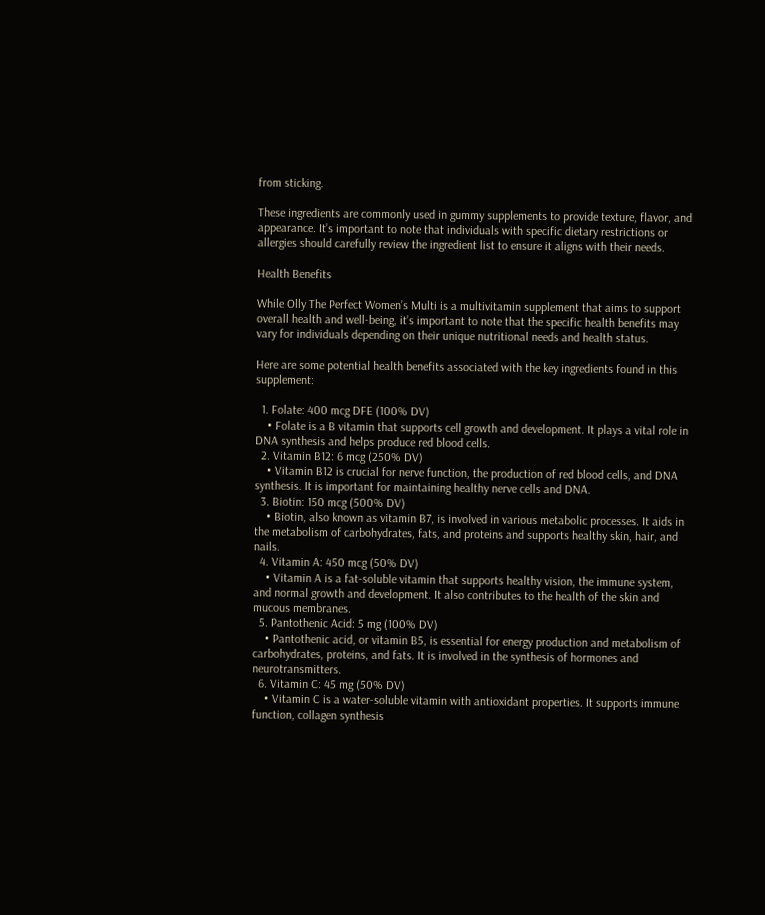from sticking.

These ingredients are commonly used in gummy supplements to provide texture, flavor, and appearance. It’s important to note that individuals with specific dietary restrictions or allergies should carefully review the ingredient list to ensure it aligns with their needs.

Health Benefits

While Olly The Perfect Women’s Multi is a multivitamin supplement that aims to support overall health and well-being, it’s important to note that the specific health benefits may vary for individuals depending on their unique nutritional needs and health status.

Here are some potential health benefits associated with the key ingredients found in this supplement:

  1. Folate: 400 mcg DFE (100% DV)
    • Folate is a B vitamin that supports cell growth and development. It plays a vital role in DNA synthesis and helps produce red blood cells.
  2. Vitamin B12: 6 mcg (250% DV)
    • Vitamin B12 is crucial for nerve function, the production of red blood cells, and DNA synthesis. It is important for maintaining healthy nerve cells and DNA.
  3. Biotin: 150 mcg (500% DV)
    • Biotin, also known as vitamin B7, is involved in various metabolic processes. It aids in the metabolism of carbohydrates, fats, and proteins and supports healthy skin, hair, and nails.
  4. Vitamin A: 450 mcg (50% DV)
    • Vitamin A is a fat-soluble vitamin that supports healthy vision, the immune system, and normal growth and development. It also contributes to the health of the skin and mucous membranes.
  5. Pantothenic Acid: 5 mg (100% DV)
    • Pantothenic acid, or vitamin B5, is essential for energy production and metabolism of carbohydrates, proteins, and fats. It is involved in the synthesis of hormones and neurotransmitters.
  6. Vitamin C: 45 mg (50% DV)
    • Vitamin C is a water-soluble vitamin with antioxidant properties. It supports immune function, collagen synthesis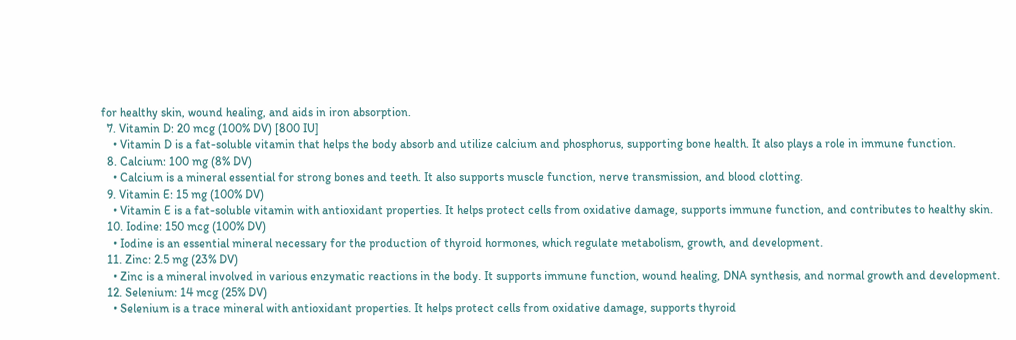for healthy skin, wound healing, and aids in iron absorption.
  7. Vitamin D: 20 mcg (100% DV) [800 IU]
    • Vitamin D is a fat-soluble vitamin that helps the body absorb and utilize calcium and phosphorus, supporting bone health. It also plays a role in immune function.
  8. Calcium: 100 mg (8% DV)
    • Calcium is a mineral essential for strong bones and teeth. It also supports muscle function, nerve transmission, and blood clotting.
  9. Vitamin E: 15 mg (100% DV)
    • Vitamin E is a fat-soluble vitamin with antioxidant properties. It helps protect cells from oxidative damage, supports immune function, and contributes to healthy skin.
  10. Iodine: 150 mcg (100% DV)
    • Iodine is an essential mineral necessary for the production of thyroid hormones, which regulate metabolism, growth, and development.
  11. Zinc: 2.5 mg (23% DV)
    • Zinc is a mineral involved in various enzymatic reactions in the body. It supports immune function, wound healing, DNA synthesis, and normal growth and development.
  12. Selenium: 14 mcg (25% DV)
    • Selenium is a trace mineral with antioxidant properties. It helps protect cells from oxidative damage, supports thyroid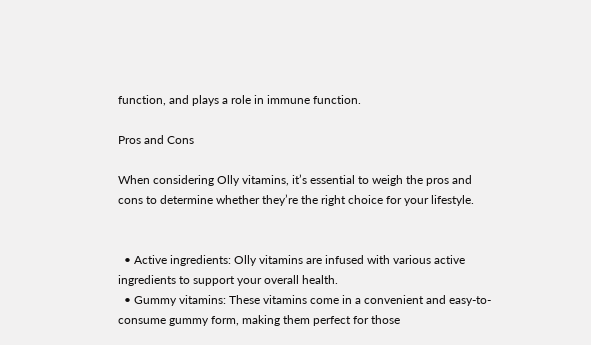function, and plays a role in immune function.

Pros and Cons

When considering Olly vitamins, it’s essential to weigh the pros and cons to determine whether they’re the right choice for your lifestyle.


  • Active ingredients: Olly vitamins are infused with various active ingredients to support your overall health.
  • Gummy vitamins: These vitamins come in a convenient and easy-to-consume gummy form, making them perfect for those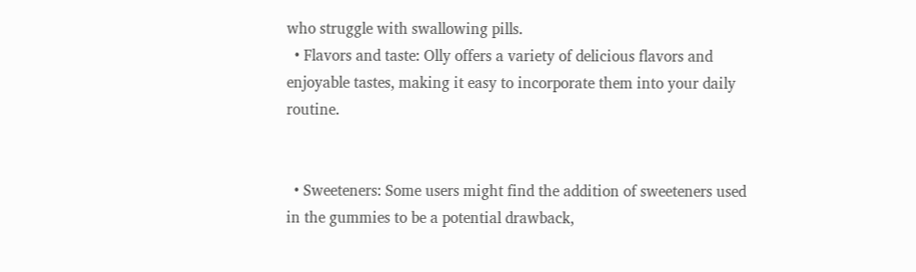who struggle with swallowing pills.
  • Flavors and taste: Olly offers a variety of delicious flavors and enjoyable tastes, making it easy to incorporate them into your daily routine.


  • Sweeteners: Some users might find the addition of sweeteners used in the gummies to be a potential drawback,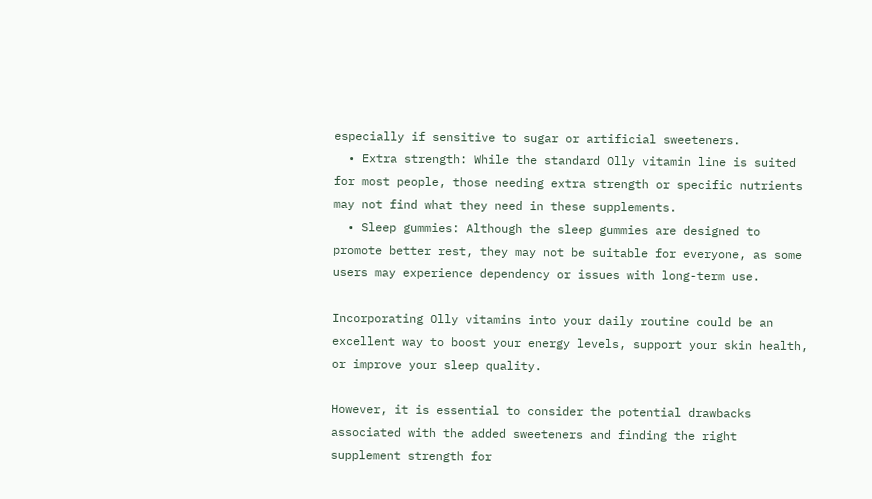especially if sensitive to sugar or artificial sweeteners.
  • Extra strength: While the standard Olly vitamin line is suited for most people, those needing extra strength or specific nutrients may not find what they need in these supplements.
  • Sleep gummies: Although the sleep gummies are designed to promote better rest, they may not be suitable for everyone, as some users may experience dependency or issues with long-term use.

Incorporating Olly vitamins into your daily routine could be an excellent way to boost your energy levels, support your skin health, or improve your sleep quality.

However, it is essential to consider the potential drawbacks associated with the added sweeteners and finding the right supplement strength for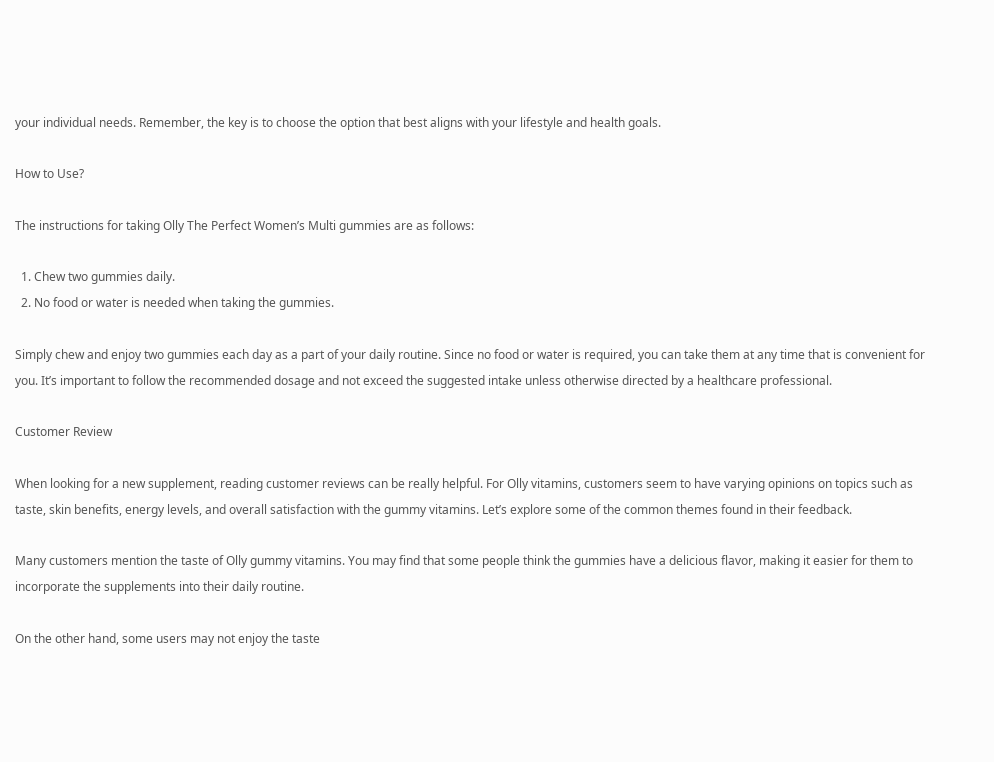your individual needs. Remember, the key is to choose the option that best aligns with your lifestyle and health goals.

How to Use?

The instructions for taking Olly The Perfect Women’s Multi gummies are as follows:

  1. Chew two gummies daily.
  2. No food or water is needed when taking the gummies.

Simply chew and enjoy two gummies each day as a part of your daily routine. Since no food or water is required, you can take them at any time that is convenient for you. It’s important to follow the recommended dosage and not exceed the suggested intake unless otherwise directed by a healthcare professional.

Customer Review

When looking for a new supplement, reading customer reviews can be really helpful. For Olly vitamins, customers seem to have varying opinions on topics such as taste, skin benefits, energy levels, and overall satisfaction with the gummy vitamins. Let’s explore some of the common themes found in their feedback.

Many customers mention the taste of Olly gummy vitamins. You may find that some people think the gummies have a delicious flavor, making it easier for them to incorporate the supplements into their daily routine.

On the other hand, some users may not enjoy the taste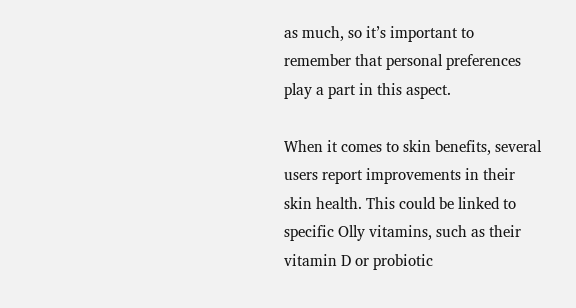as much, so it’s important to remember that personal preferences play a part in this aspect.

When it comes to skin benefits, several users report improvements in their skin health. This could be linked to specific Olly vitamins, such as their vitamin D or probiotic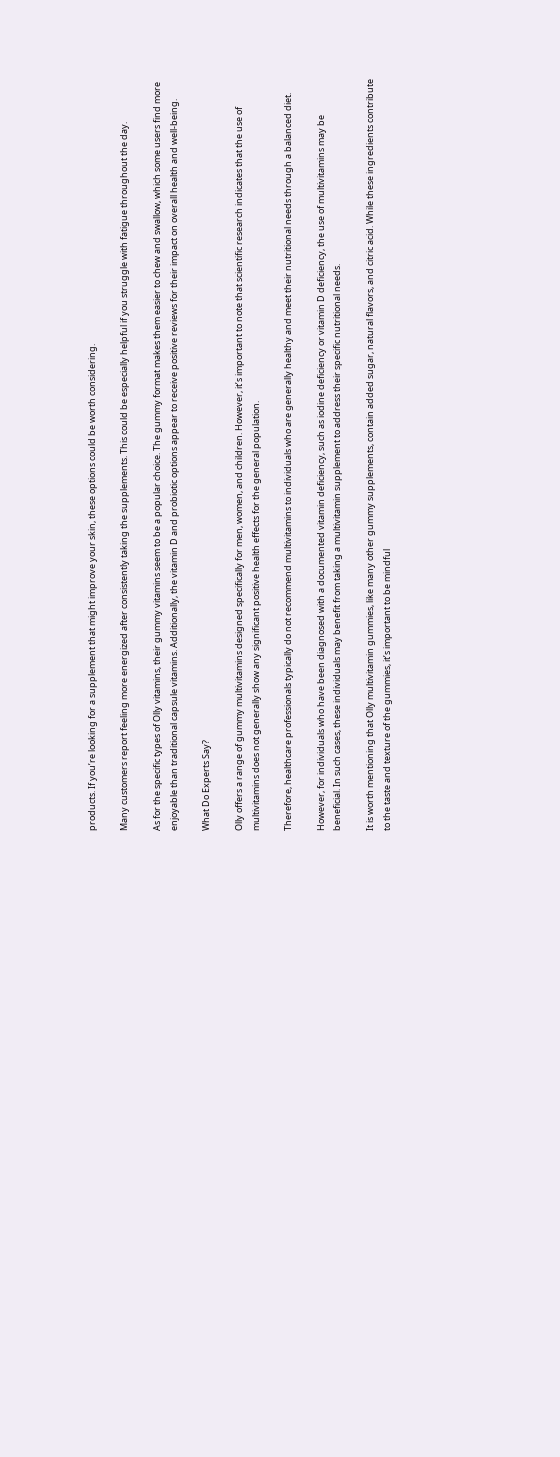products. If you’re looking for a supplement that might improve your skin, these options could be worth considering.

Many customers report feeling more energized after consistently taking the supplements. This could be especially helpful if you struggle with fatigue throughout the day.

As for the specific types of Olly vitamins, their gummy vitamins seem to be a popular choice. The gummy format makes them easier to chew and swallow, which some users find more enjoyable than traditional capsule vitamins. Additionally, the vitamin D and probiotic options appear to receive positive reviews for their impact on overall health and well-being.

What Do Experts Say?

Olly offers a range of gummy multivitamins designed specifically for men, women, and children. However, it’s important to note that scientific research indicates that the use of multivitamins does not generally show any significant positive health effects for the general population.

Therefore, healthcare professionals typically do not recommend multivitamins to individuals who are generally healthy and meet their nutritional needs through a balanced diet.

However, for individuals who have been diagnosed with a documented vitamin deficiency, such as iodine deficiency or vitamin D deficiency, the use of multivitamins may be beneficial. In such cases, these individuals may benefit from taking a multivitamin supplement to address their specific nutritional needs.

It is worth mentioning that Olly multivitamin gummies, like many other gummy supplements, contain added sugar, natural flavors, and citric acid. While these ingredients contribute to the taste and texture of the gummies, it’s important to be mindful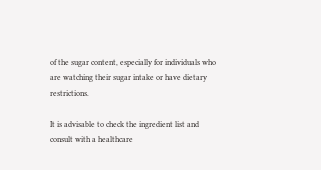of the sugar content, especially for individuals who are watching their sugar intake or have dietary restrictions.

It is advisable to check the ingredient list and consult with a healthcare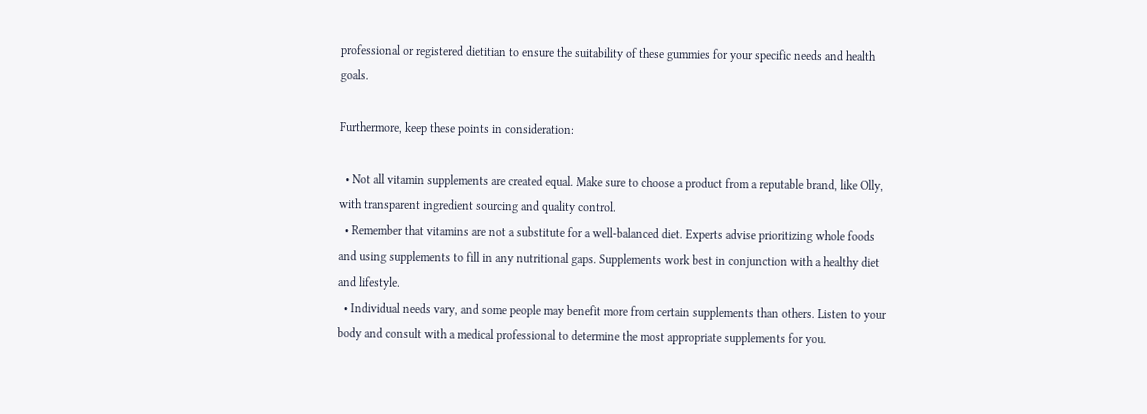professional or registered dietitian to ensure the suitability of these gummies for your specific needs and health goals.

Furthermore, keep these points in consideration:

  • Not all vitamin supplements are created equal. Make sure to choose a product from a reputable brand, like Olly, with transparent ingredient sourcing and quality control.
  • Remember that vitamins are not a substitute for a well-balanced diet. Experts advise prioritizing whole foods and using supplements to fill in any nutritional gaps. Supplements work best in conjunction with a healthy diet and lifestyle.
  • Individual needs vary, and some people may benefit more from certain supplements than others. Listen to your body and consult with a medical professional to determine the most appropriate supplements for you.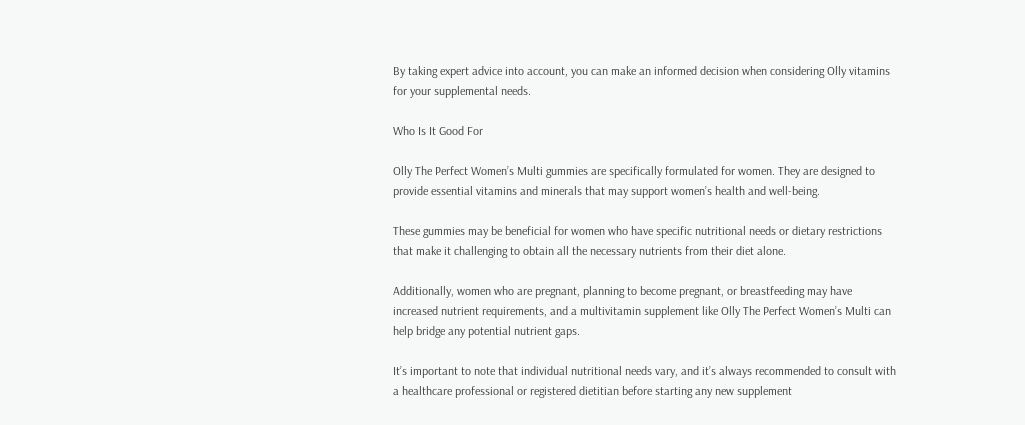By taking expert advice into account, you can make an informed decision when considering Olly vitamins for your supplemental needs.

Who Is It Good For

Olly The Perfect Women’s Multi gummies are specifically formulated for women. They are designed to provide essential vitamins and minerals that may support women’s health and well-being.

These gummies may be beneficial for women who have specific nutritional needs or dietary restrictions that make it challenging to obtain all the necessary nutrients from their diet alone.

Additionally, women who are pregnant, planning to become pregnant, or breastfeeding may have increased nutrient requirements, and a multivitamin supplement like Olly The Perfect Women’s Multi can help bridge any potential nutrient gaps.

It’s important to note that individual nutritional needs vary, and it’s always recommended to consult with a healthcare professional or registered dietitian before starting any new supplement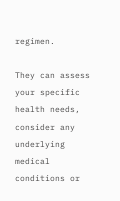regimen.

They can assess your specific health needs, consider any underlying medical conditions or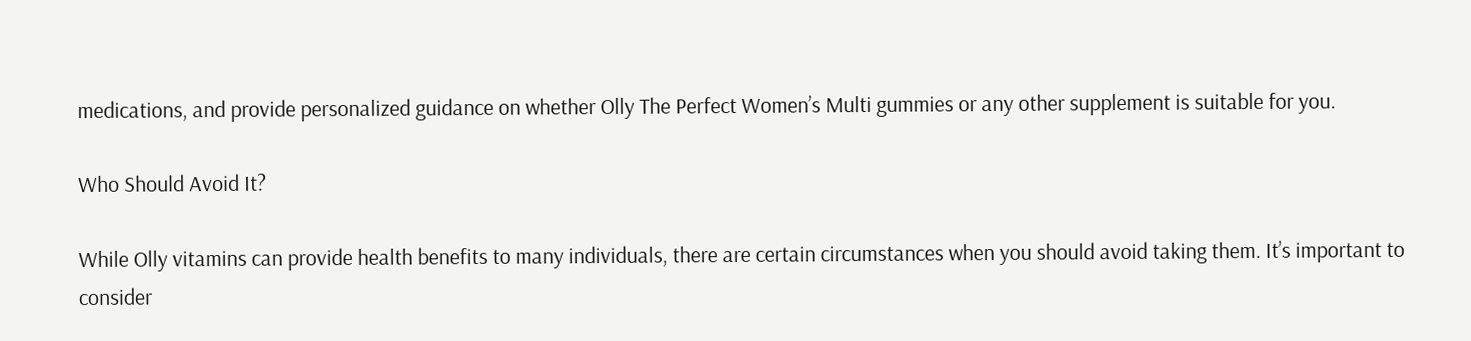medications, and provide personalized guidance on whether Olly The Perfect Women’s Multi gummies or any other supplement is suitable for you.

Who Should Avoid It?

While Olly vitamins can provide health benefits to many individuals, there are certain circumstances when you should avoid taking them. It’s important to consider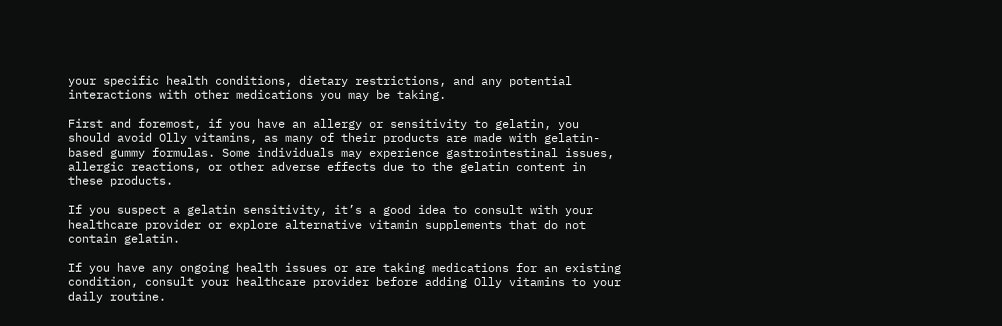your specific health conditions, dietary restrictions, and any potential interactions with other medications you may be taking.

First and foremost, if you have an allergy or sensitivity to gelatin, you should avoid Olly vitamins, as many of their products are made with gelatin-based gummy formulas. Some individuals may experience gastrointestinal issues, allergic reactions, or other adverse effects due to the gelatin content in these products.

If you suspect a gelatin sensitivity, it’s a good idea to consult with your healthcare provider or explore alternative vitamin supplements that do not contain gelatin.

If you have any ongoing health issues or are taking medications for an existing condition, consult your healthcare provider before adding Olly vitamins to your daily routine.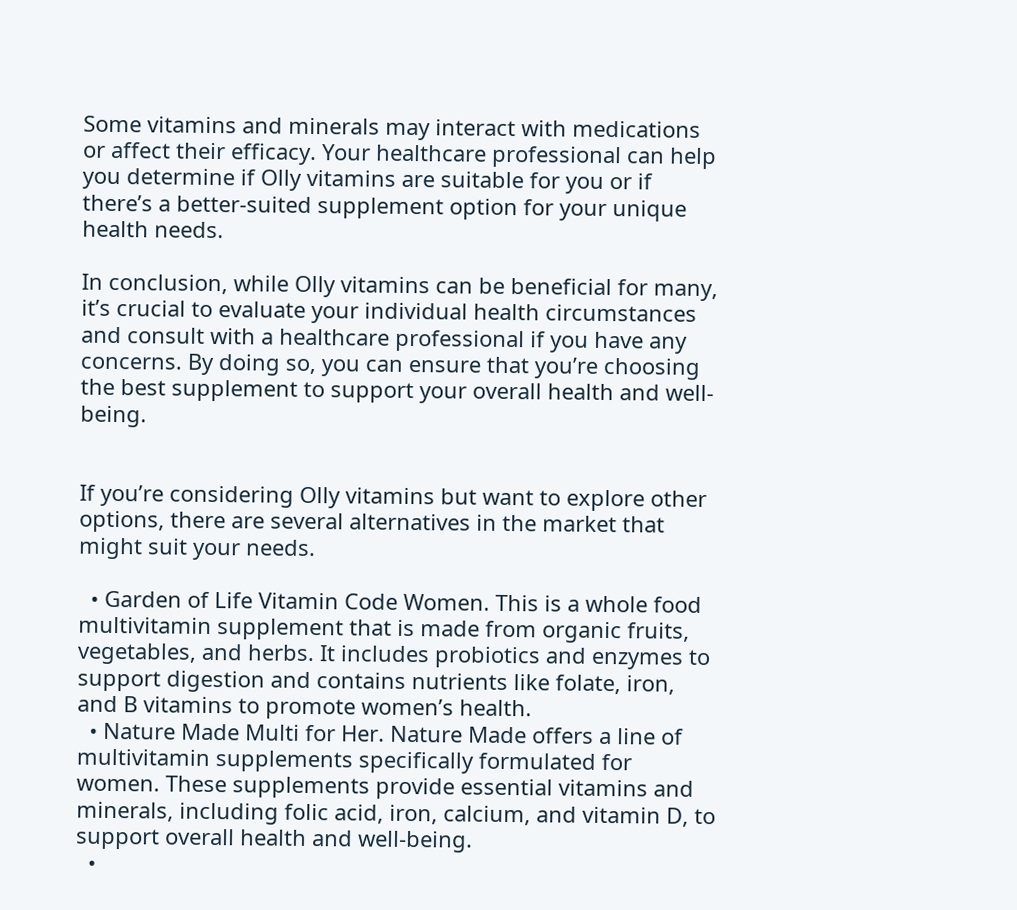Some vitamins and minerals may interact with medications or affect their efficacy. Your healthcare professional can help you determine if Olly vitamins are suitable for you or if there’s a better-suited supplement option for your unique health needs.

In conclusion, while Olly vitamins can be beneficial for many, it’s crucial to evaluate your individual health circumstances and consult with a healthcare professional if you have any concerns. By doing so, you can ensure that you’re choosing the best supplement to support your overall health and well-being.


If you’re considering Olly vitamins but want to explore other options, there are several alternatives in the market that might suit your needs.

  • Garden of Life Vitamin Code Women. This is a whole food multivitamin supplement that is made from organic fruits, vegetables, and herbs. It includes probiotics and enzymes to support digestion and contains nutrients like folate, iron, and B vitamins to promote women’s health.
  • Nature Made Multi for Her. Nature Made offers a line of multivitamin supplements specifically formulated for women. These supplements provide essential vitamins and minerals, including folic acid, iron, calcium, and vitamin D, to support overall health and well-being.
  •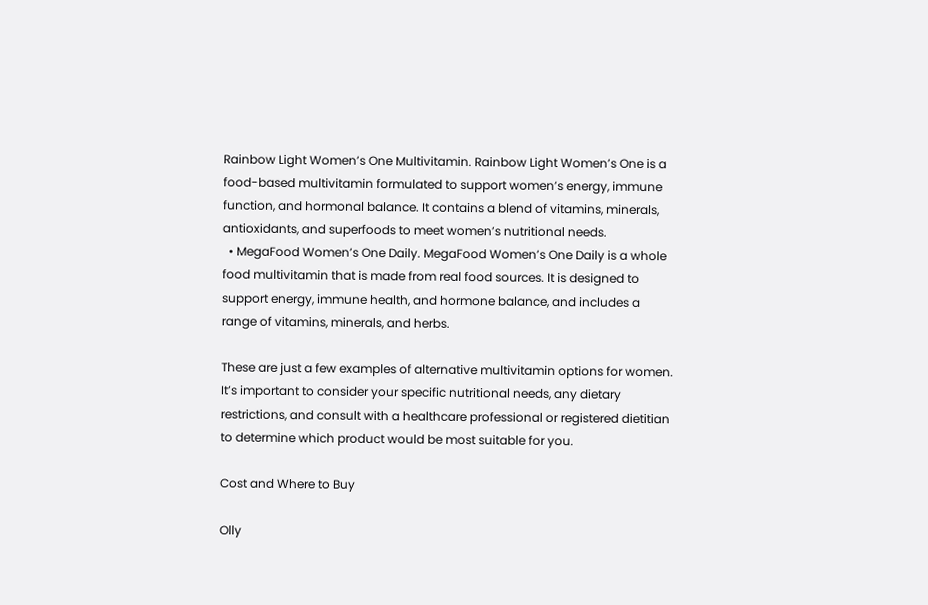Rainbow Light Women’s One Multivitamin. Rainbow Light Women’s One is a food-based multivitamin formulated to support women’s energy, immune function, and hormonal balance. It contains a blend of vitamins, minerals, antioxidants, and superfoods to meet women’s nutritional needs.
  • MegaFood Women’s One Daily. MegaFood Women’s One Daily is a whole food multivitamin that is made from real food sources. It is designed to support energy, immune health, and hormone balance, and includes a range of vitamins, minerals, and herbs.

These are just a few examples of alternative multivitamin options for women. It’s important to consider your specific nutritional needs, any dietary restrictions, and consult with a healthcare professional or registered dietitian to determine which product would be most suitable for you.

Cost and Where to Buy

Olly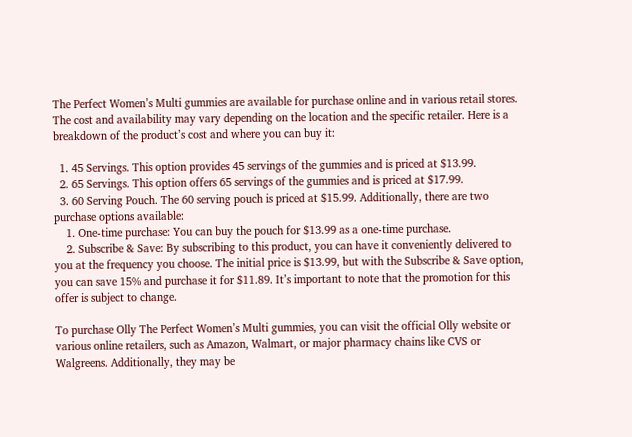The Perfect Women’s Multi gummies are available for purchase online and in various retail stores. The cost and availability may vary depending on the location and the specific retailer. Here is a breakdown of the product’s cost and where you can buy it:

  1. 45 Servings. This option provides 45 servings of the gummies and is priced at $13.99.
  2. 65 Servings. This option offers 65 servings of the gummies and is priced at $17.99.
  3. 60 Serving Pouch. The 60 serving pouch is priced at $15.99. Additionally, there are two purchase options available:
    1. One-time purchase: You can buy the pouch for $13.99 as a one-time purchase.
    2. Subscribe & Save: By subscribing to this product, you can have it conveniently delivered to you at the frequency you choose. The initial price is $13.99, but with the Subscribe & Save option, you can save 15% and purchase it for $11.89. It’s important to note that the promotion for this offer is subject to change.

To purchase Olly The Perfect Women’s Multi gummies, you can visit the official Olly website or various online retailers, such as Amazon, Walmart, or major pharmacy chains like CVS or Walgreens. Additionally, they may be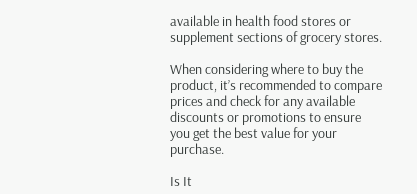available in health food stores or supplement sections of grocery stores.

When considering where to buy the product, it’s recommended to compare prices and check for any available discounts or promotions to ensure you get the best value for your purchase.

Is It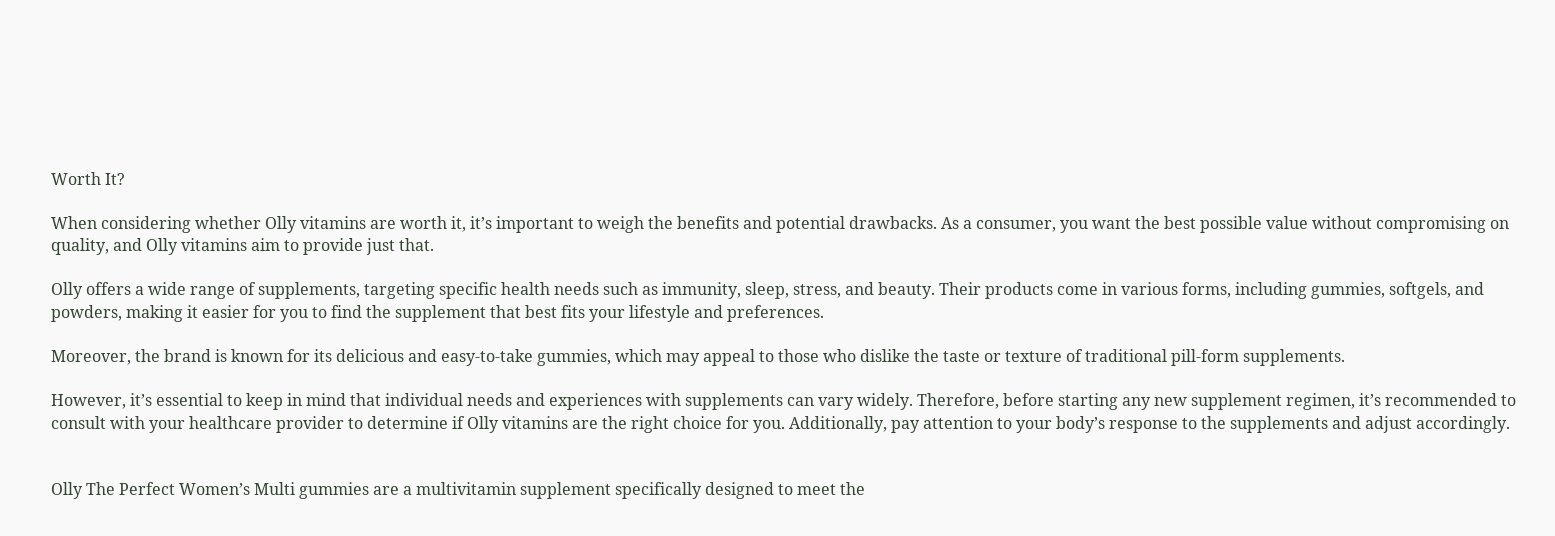Worth It?

When considering whether Olly vitamins are worth it, it’s important to weigh the benefits and potential drawbacks. As a consumer, you want the best possible value without compromising on quality, and Olly vitamins aim to provide just that.

Olly offers a wide range of supplements, targeting specific health needs such as immunity, sleep, stress, and beauty. Their products come in various forms, including gummies, softgels, and powders, making it easier for you to find the supplement that best fits your lifestyle and preferences.

Moreover, the brand is known for its delicious and easy-to-take gummies, which may appeal to those who dislike the taste or texture of traditional pill-form supplements.

However, it’s essential to keep in mind that individual needs and experiences with supplements can vary widely. Therefore, before starting any new supplement regimen, it’s recommended to consult with your healthcare provider to determine if Olly vitamins are the right choice for you. Additionally, pay attention to your body’s response to the supplements and adjust accordingly.


Olly The Perfect Women’s Multi gummies are a multivitamin supplement specifically designed to meet the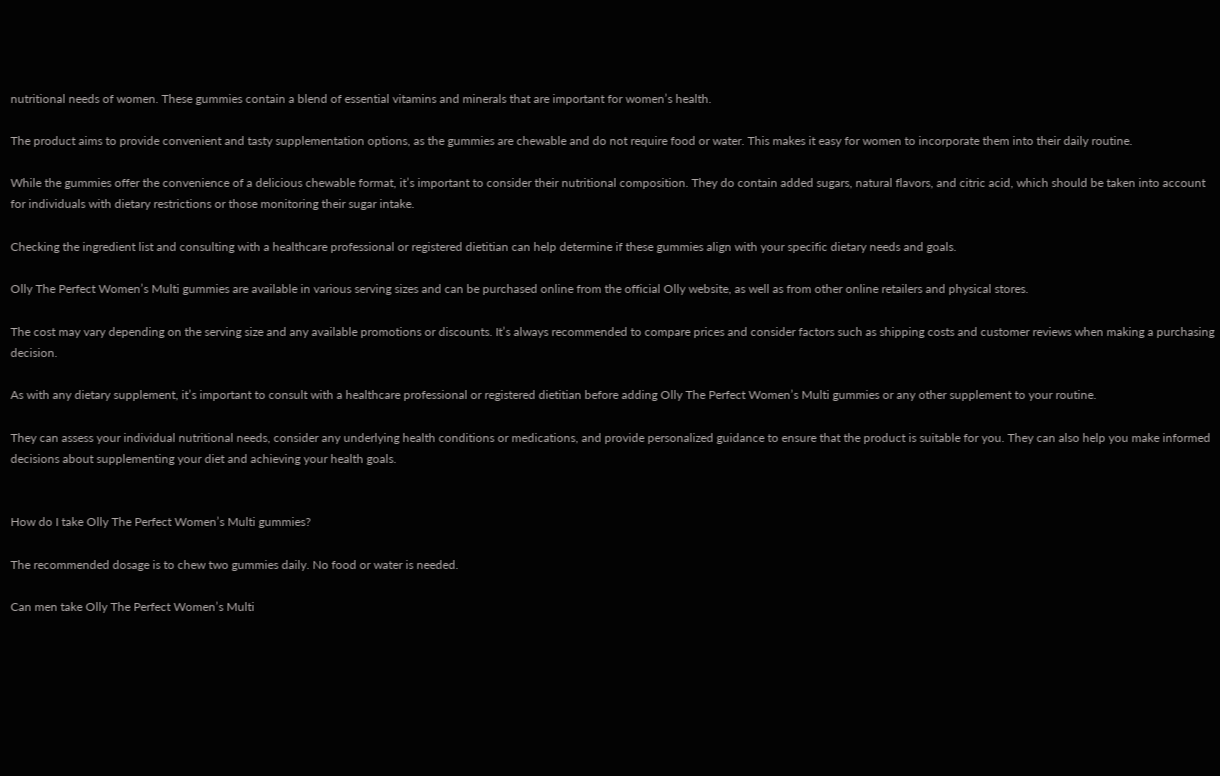nutritional needs of women. These gummies contain a blend of essential vitamins and minerals that are important for women’s health.

The product aims to provide convenient and tasty supplementation options, as the gummies are chewable and do not require food or water. This makes it easy for women to incorporate them into their daily routine.

While the gummies offer the convenience of a delicious chewable format, it’s important to consider their nutritional composition. They do contain added sugars, natural flavors, and citric acid, which should be taken into account for individuals with dietary restrictions or those monitoring their sugar intake.

Checking the ingredient list and consulting with a healthcare professional or registered dietitian can help determine if these gummies align with your specific dietary needs and goals.

Olly The Perfect Women’s Multi gummies are available in various serving sizes and can be purchased online from the official Olly website, as well as from other online retailers and physical stores.

The cost may vary depending on the serving size and any available promotions or discounts. It’s always recommended to compare prices and consider factors such as shipping costs and customer reviews when making a purchasing decision.

As with any dietary supplement, it’s important to consult with a healthcare professional or registered dietitian before adding Olly The Perfect Women’s Multi gummies or any other supplement to your routine.

They can assess your individual nutritional needs, consider any underlying health conditions or medications, and provide personalized guidance to ensure that the product is suitable for you. They can also help you make informed decisions about supplementing your diet and achieving your health goals.


How do I take Olly The Perfect Women’s Multi gummies?

The recommended dosage is to chew two gummies daily. No food or water is needed.

Can men take Olly The Perfect Women’s Multi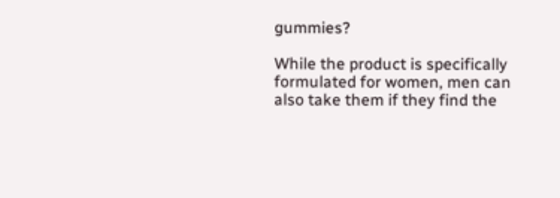gummies?

While the product is specifically formulated for women, men can also take them if they find the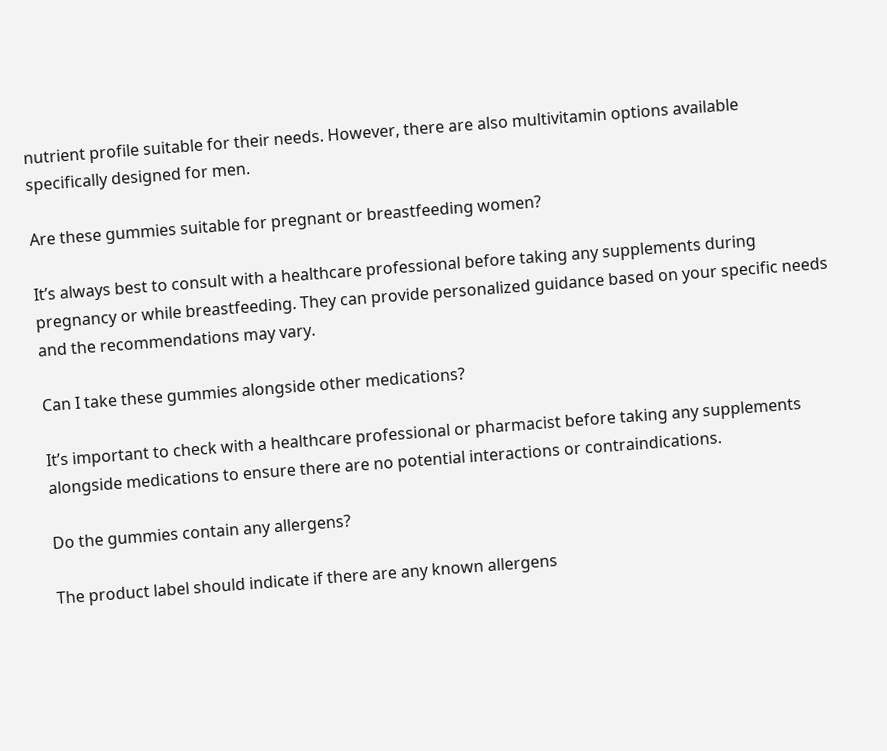nutrient profile suitable for their needs. However, there are also multivitamin options available specifically designed for men.

Are these gummies suitable for pregnant or breastfeeding women?

It’s always best to consult with a healthcare professional before taking any supplements during pregnancy or while breastfeeding. They can provide personalized guidance based on your specific needs and the recommendations may vary.

Can I take these gummies alongside other medications?

It’s important to check with a healthcare professional or pharmacist before taking any supplements alongside medications to ensure there are no potential interactions or contraindications.

Do the gummies contain any allergens?

The product label should indicate if there are any known allergens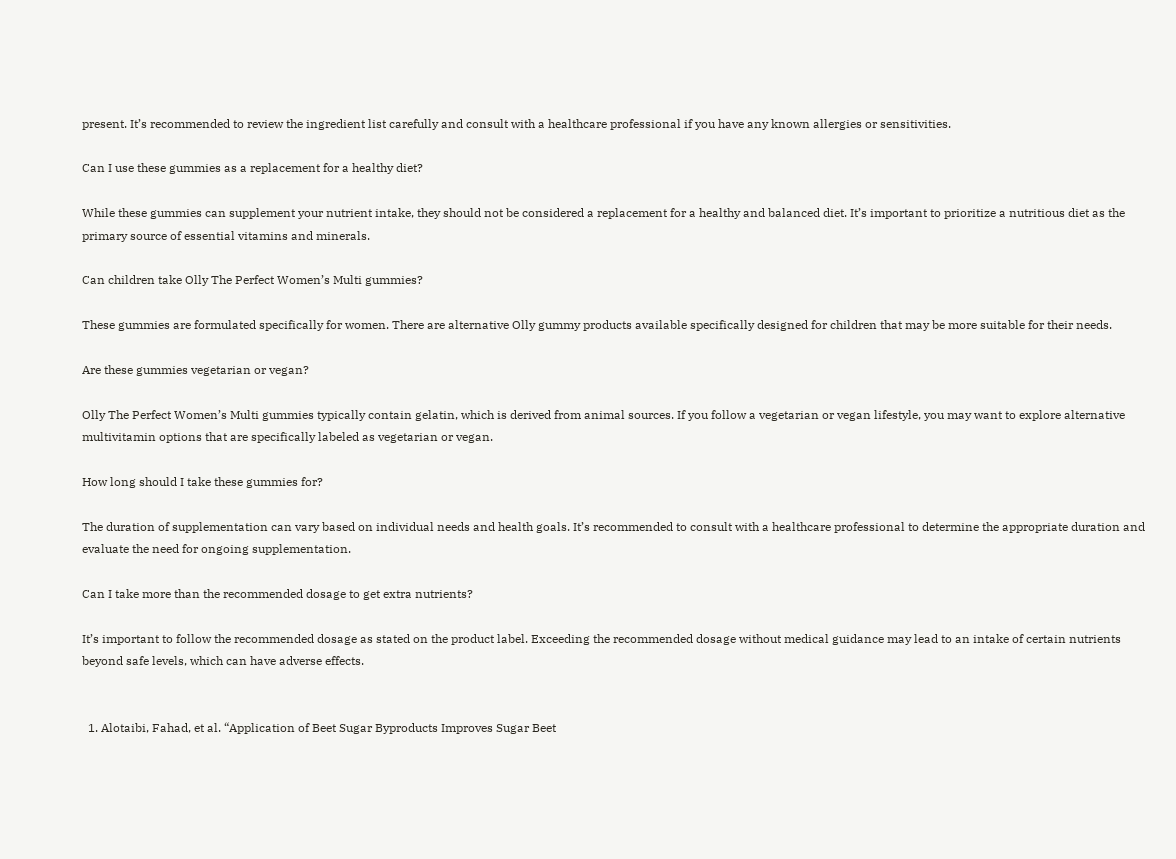present. It’s recommended to review the ingredient list carefully and consult with a healthcare professional if you have any known allergies or sensitivities.

Can I use these gummies as a replacement for a healthy diet?

While these gummies can supplement your nutrient intake, they should not be considered a replacement for a healthy and balanced diet. It’s important to prioritize a nutritious diet as the primary source of essential vitamins and minerals.

Can children take Olly The Perfect Women’s Multi gummies?

These gummies are formulated specifically for women. There are alternative Olly gummy products available specifically designed for children that may be more suitable for their needs.

Are these gummies vegetarian or vegan?

Olly The Perfect Women’s Multi gummies typically contain gelatin, which is derived from animal sources. If you follow a vegetarian or vegan lifestyle, you may want to explore alternative multivitamin options that are specifically labeled as vegetarian or vegan.

How long should I take these gummies for?

The duration of supplementation can vary based on individual needs and health goals. It’s recommended to consult with a healthcare professional to determine the appropriate duration and evaluate the need for ongoing supplementation.

Can I take more than the recommended dosage to get extra nutrients?

It’s important to follow the recommended dosage as stated on the product label. Exceeding the recommended dosage without medical guidance may lead to an intake of certain nutrients beyond safe levels, which can have adverse effects.


  1. Alotaibi, Fahad, et al. “Application of Beet Sugar Byproducts Improves Sugar Beet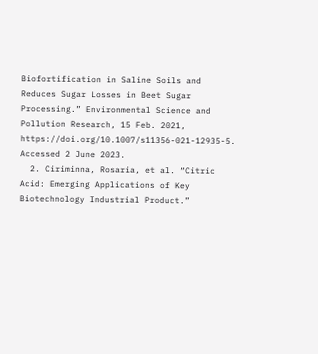Biofortification in Saline Soils and Reduces Sugar Losses in Beet Sugar Processing.” Environmental Science and Pollution Research, 15 Feb. 2021, https://doi.org/10.1007/s11356-021-12935-5. Accessed 2 June 2023.
  2. Ciriminna, Rosaria, et al. “Citric Acid: Emerging Applications of Key Biotechnology Industrial Product.”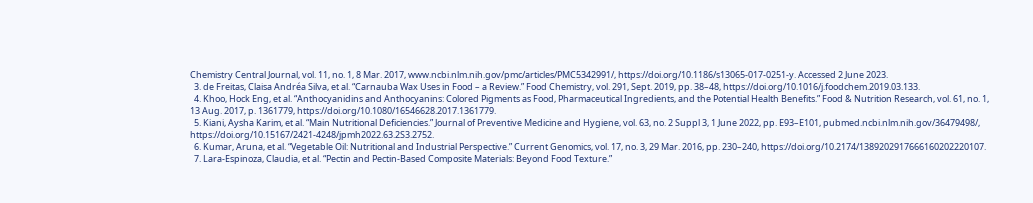Chemistry Central Journal, vol. 11, no. 1, 8 Mar. 2017, www.ncbi.nlm.nih.gov/pmc/articles/PMC5342991/, https://doi.org/10.1186/s13065-017-0251-y. Accessed 2 June 2023.
  3. de Freitas, Claisa Andréa Silva, et al. “Carnauba Wax Uses in Food – a Review.” Food Chemistry, vol. 291, Sept. 2019, pp. 38–48, https://doi.org/10.1016/j.foodchem.2019.03.133.
  4. Khoo, Hock Eng, et al. “Anthocyanidins and Anthocyanins: Colored Pigments as Food, Pharmaceutical Ingredients, and the Potential Health Benefits.” Food & Nutrition Research, vol. 61, no. 1, 13 Aug. 2017, p. 1361779, https://doi.org/10.1080/16546628.2017.1361779.
  5. Kiani, Aysha Karim, et al. “Main Nutritional Deficiencies.” Journal of Preventive Medicine and Hygiene, vol. 63, no. 2 Suppl 3, 1 June 2022, pp. E93–E101, pubmed.ncbi.nlm.nih.gov/36479498/, https://doi.org/10.15167/2421-4248/jpmh2022.63.2S3.2752.
  6. Kumar, Aruna, et al. “Vegetable Oil: Nutritional and Industrial Perspective.” Current Genomics, vol. 17, no. 3, 29 Mar. 2016, pp. 230–240, https://doi.org/10.2174/1389202917666160202220107.
  7. Lara-Espinoza, Claudia, et al. “Pectin and Pectin-Based Composite Materials: Beyond Food Texture.”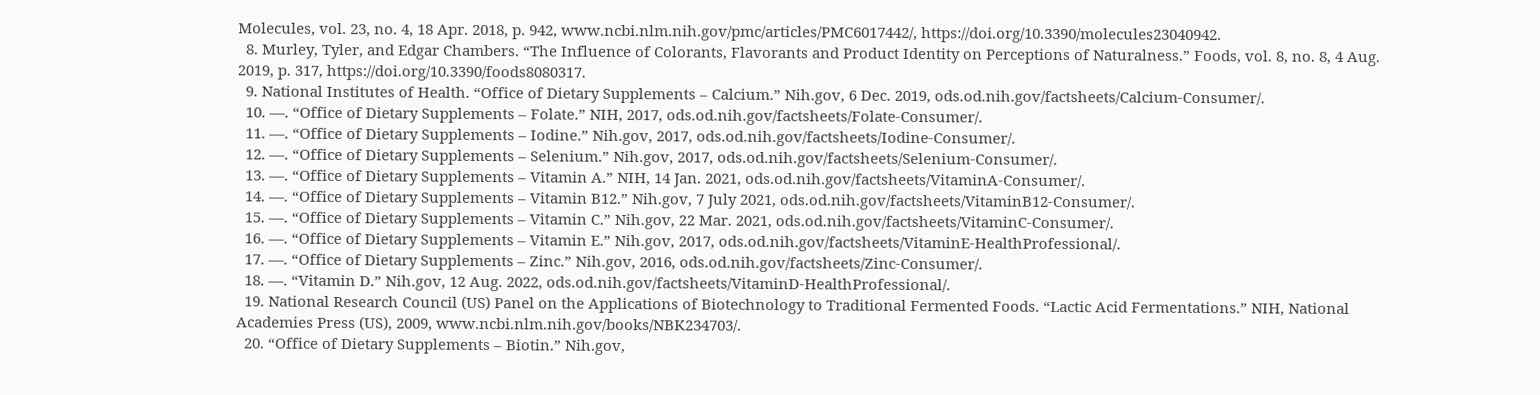Molecules, vol. 23, no. 4, 18 Apr. 2018, p. 942, www.ncbi.nlm.nih.gov/pmc/articles/PMC6017442/, https://doi.org/10.3390/molecules23040942.
  8. Murley, Tyler, and Edgar Chambers. “The Influence of Colorants, Flavorants and Product Identity on Perceptions of Naturalness.” Foods, vol. 8, no. 8, 4 Aug. 2019, p. 317, https://doi.org/10.3390/foods8080317.
  9. National Institutes of Health. “Office of Dietary Supplements – Calcium.” Nih.gov, 6 Dec. 2019, ods.od.nih.gov/factsheets/Calcium-Consumer/.
  10. —. “Office of Dietary Supplements – Folate.” NIH, 2017, ods.od.nih.gov/factsheets/Folate-Consumer/.
  11. —. “Office of Dietary Supplements – Iodine.” Nih.gov, 2017, ods.od.nih.gov/factsheets/Iodine-Consumer/.
  12. —. “Office of Dietary Supplements – Selenium.” Nih.gov, 2017, ods.od.nih.gov/factsheets/Selenium-Consumer/.
  13. —. “Office of Dietary Supplements – Vitamin A.” NIH, 14 Jan. 2021, ods.od.nih.gov/factsheets/VitaminA-Consumer/.
  14. —. “Office of Dietary Supplements – Vitamin B12.” Nih.gov, 7 July 2021, ods.od.nih.gov/factsheets/VitaminB12-Consumer/.
  15. —. “Office of Dietary Supplements – Vitamin C.” Nih.gov, 22 Mar. 2021, ods.od.nih.gov/factsheets/VitaminC-Consumer/.
  16. —. “Office of Dietary Supplements – Vitamin E.” Nih.gov, 2017, ods.od.nih.gov/factsheets/VitaminE-HealthProfessional/.
  17. —. “Office of Dietary Supplements – Zinc.” Nih.gov, 2016, ods.od.nih.gov/factsheets/Zinc-Consumer/.
  18. —. “Vitamin D.” Nih.gov, 12 Aug. 2022, ods.od.nih.gov/factsheets/VitaminD-HealthProfessional/.
  19. National Research Council (US) Panel on the Applications of Biotechnology to Traditional Fermented Foods. “Lactic Acid Fermentations.” NIH, National Academies Press (US), 2009, www.ncbi.nlm.nih.gov/books/NBK234703/.
  20. “Office of Dietary Supplements – Biotin.” Nih.gov,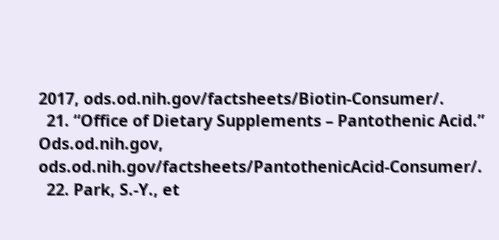2017, ods.od.nih.gov/factsheets/Biotin-Consumer/.
  21. “Office of Dietary Supplements – Pantothenic Acid.” Ods.od.nih.gov, ods.od.nih.gov/factsheets/PantothenicAcid-Consumer/.
  22. Park, S.-Y., et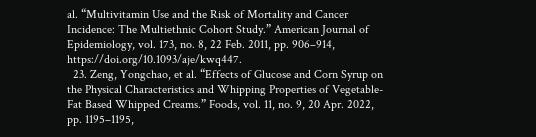al. “Multivitamin Use and the Risk of Mortality and Cancer Incidence: The Multiethnic Cohort Study.” American Journal of Epidemiology, vol. 173, no. 8, 22 Feb. 2011, pp. 906–914, https://doi.org/10.1093/aje/kwq447.
  23. Zeng, Yongchao, et al. “Effects of Glucose and Corn Syrup on the Physical Characteristics and Whipping Properties of Vegetable-Fat Based Whipped Creams.” Foods, vol. 11, no. 9, 20 Apr. 2022, pp. 1195–1195,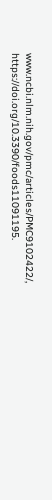www.ncbi.nlm.nih.gov/pmc/articles/PMC9102422/, https://doi.org/10.3390/foods11091195.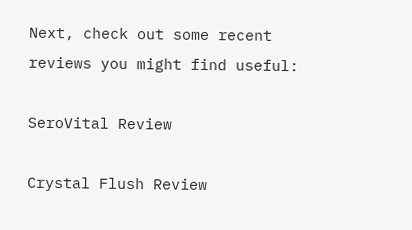Next, check out some recent reviews you might find useful:

SeroVital Review

Crystal Flush Review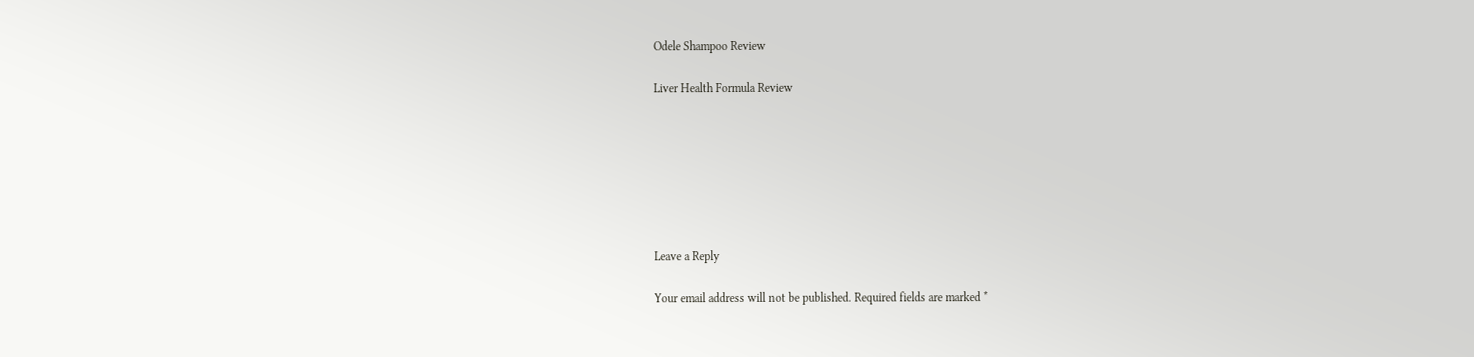Odele Shampoo Review

Liver Health Formula Review







Leave a Reply

Your email address will not be published. Required fields are marked *